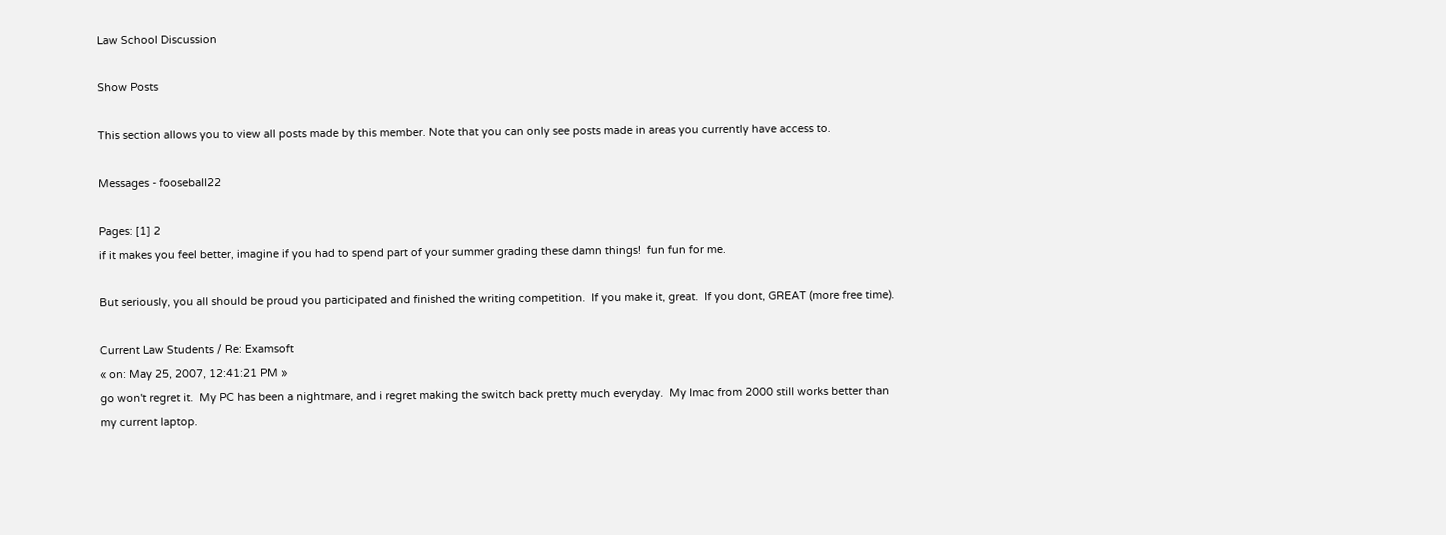Law School Discussion

Show Posts

This section allows you to view all posts made by this member. Note that you can only see posts made in areas you currently have access to.

Messages - fooseball22

Pages: [1] 2
if it makes you feel better, imagine if you had to spend part of your summer grading these damn things!  fun fun for me.

But seriously, you all should be proud you participated and finished the writing competition.  If you make it, great.  If you dont, GREAT (more free time).

Current Law Students / Re: Examsoft
« on: May 25, 2007, 12:41:21 PM »
go won't regret it.  My PC has been a nightmare, and i regret making the switch back pretty much everyday.  My Imac from 2000 still works better than my current laptop.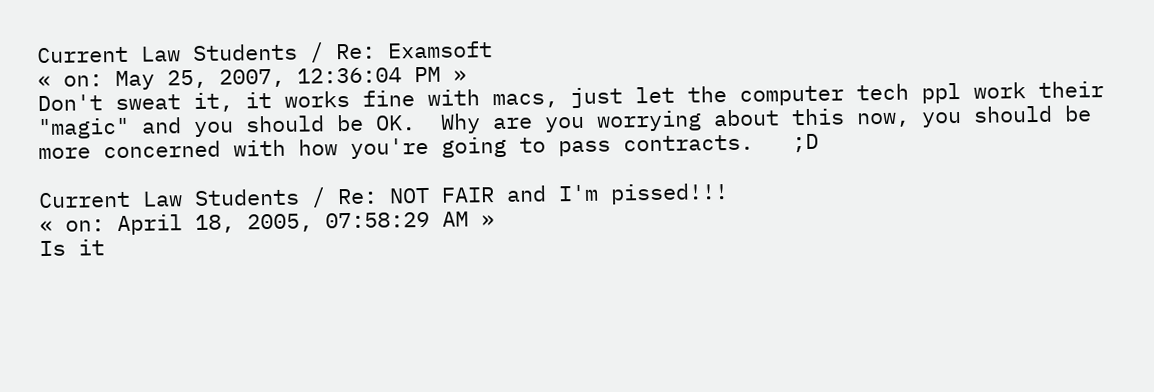Current Law Students / Re: Examsoft
« on: May 25, 2007, 12:36:04 PM »
Don't sweat it, it works fine with macs, just let the computer tech ppl work their "magic" and you should be OK.  Why are you worrying about this now, you should be more concerned with how you're going to pass contracts.   ;D

Current Law Students / Re: NOT FAIR and I'm pissed!!!
« on: April 18, 2005, 07:58:29 AM »
Is it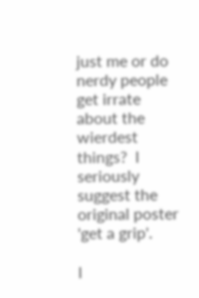just me or do nerdy people get irrate about the wierdest things?  I seriously suggest the original poster 'get a grip'.

I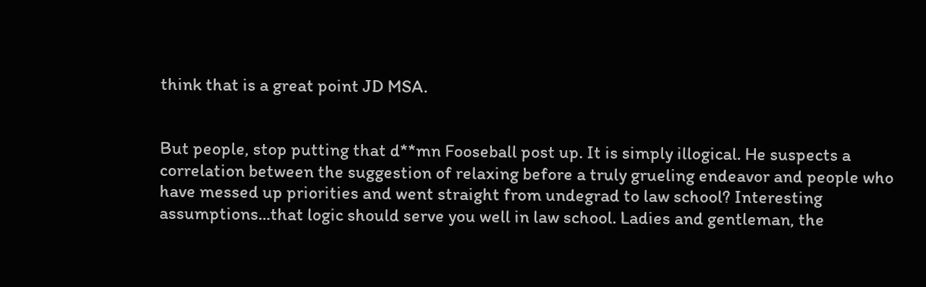think that is a great point JD MSA.


But people, stop putting that d**mn Fooseball post up. It is simply illogical. He suspects a correlation between the suggestion of relaxing before a truly grueling endeavor and people who have messed up priorities and went straight from undegrad to law school? Interesting assumptions...that logic should serve you well in law school. Ladies and gentleman, the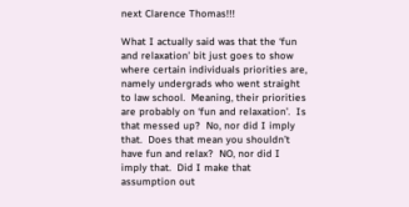next Clarence Thomas!!!

What I actually said was that the ‘fun and relaxation’ bit just goes to show where certain individuals priorities are, namely undergrads who went straight to law school.  Meaning, their priorities are probably on ‘fun and relaxation’.  Is that messed up?  No, nor did I imply that.  Does that mean you shouldn’t have fun and relax?  NO, nor did I imply that.  Did I make that assumption out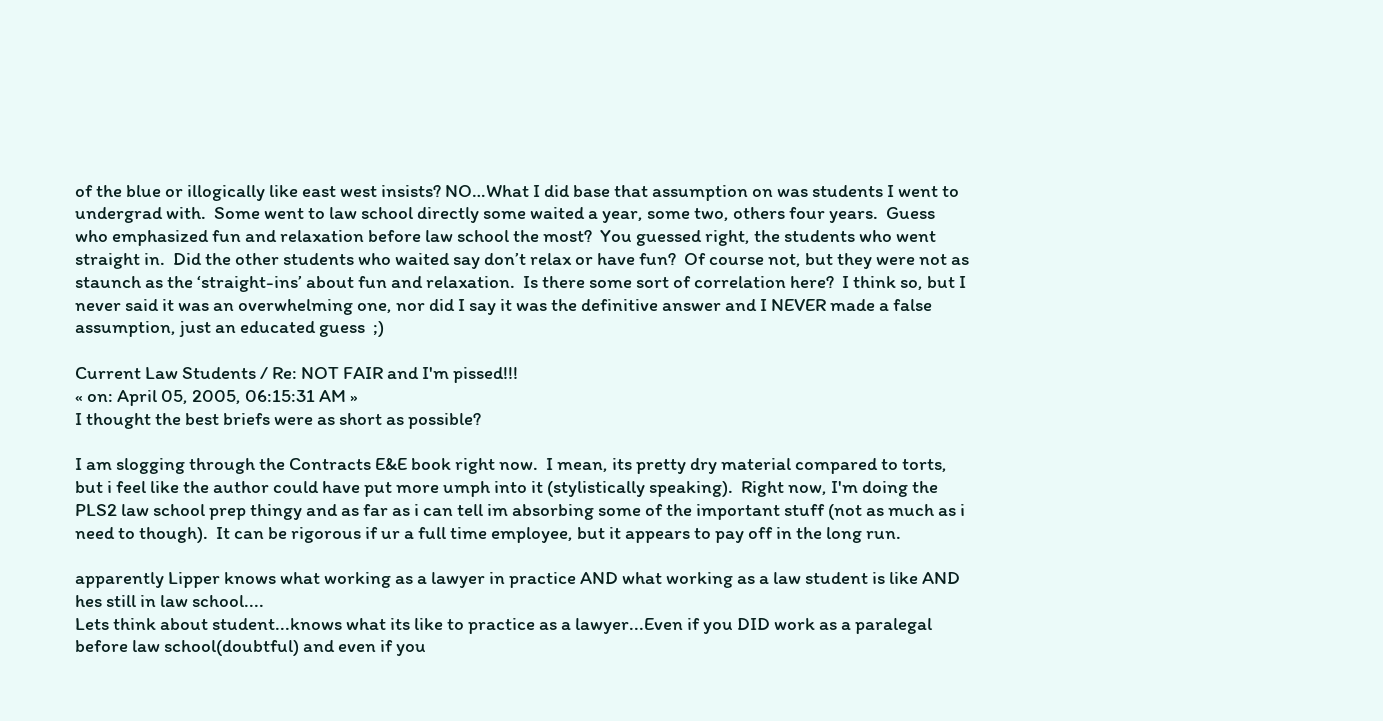of the blue or illogically like east west insists? NO…What I did base that assumption on was students I went to undergrad with.  Some went to law school directly some waited a year, some two, others four years.  Guess who emphasized fun and relaxation before law school the most?  You guessed right, the students who went straight in.  Did the other students who waited say don’t relax or have fun?  Of course not, but they were not as staunch as the ‘straight-ins’ about fun and relaxation.  Is there some sort of correlation here?  I think so, but I never said it was an overwhelming one, nor did I say it was the definitive answer and I NEVER made a false assumption, just an educated guess  ;)

Current Law Students / Re: NOT FAIR and I'm pissed!!!
« on: April 05, 2005, 06:15:31 AM »
I thought the best briefs were as short as possible?

I am slogging through the Contracts E&E book right now.  I mean, its pretty dry material compared to torts, but i feel like the author could have put more umph into it (stylistically speaking).  Right now, I'm doing the PLS2 law school prep thingy and as far as i can tell im absorbing some of the important stuff (not as much as i need to though).  It can be rigorous if ur a full time employee, but it appears to pay off in the long run.

apparently Lipper knows what working as a lawyer in practice AND what working as a law student is like AND hes still in law school....
Lets think about student...knows what its like to practice as a lawyer...Even if you DID work as a paralegal before law school(doubtful) and even if you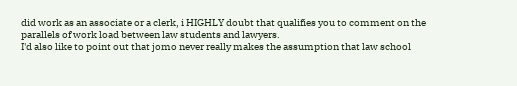did work as an associate or a clerk, i HIGHLY doubt that qualifies you to comment on the parallels of work load between law students and lawyers.
I'd also like to point out that jomo never really makes the assumption that law school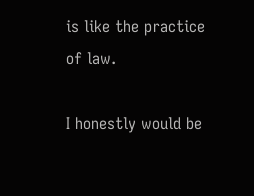is like the practice of law.

I honestly would be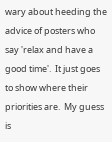wary about heeding the advice of posters who say 'relax and have a good time'.  It just goes to show where their priorities are.  My guess is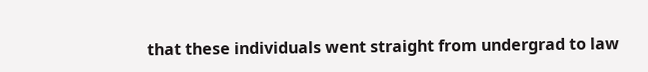that these individuals went straight from undergrad to law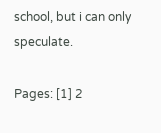school, but i can only speculate.

Pages: [1] 2